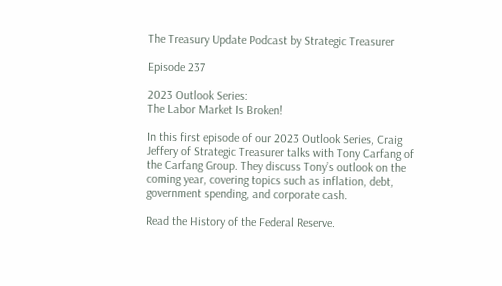The Treasury Update Podcast by Strategic Treasurer

Episode 237

2023 Outlook Series:
The Labor Market Is Broken!

In this first episode of our 2023 Outlook Series, Craig Jeffery of Strategic Treasurer talks with Tony Carfang of the Carfang Group. They discuss Tony’s outlook on the coming year, covering topics such as inflation, debt, government spending, and corporate cash.

Read the History of the Federal Reserve.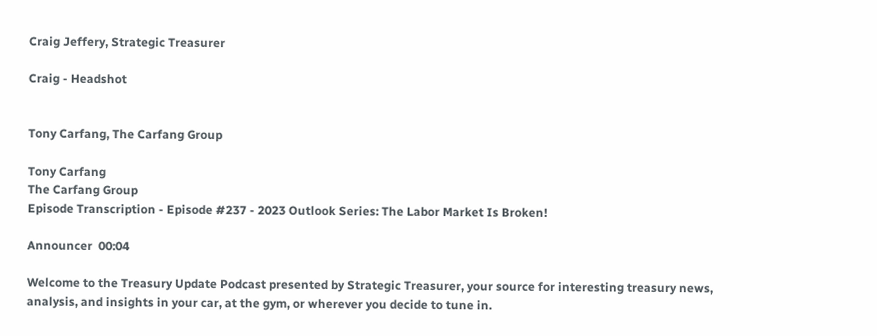Craig Jeffery, Strategic Treasurer

Craig - Headshot


Tony Carfang, The Carfang Group

Tony Carfang
The Carfang Group
Episode Transcription - Episode #237 - 2023 Outlook Series: The Labor Market Is Broken!

Announcer  00:04

Welcome to the Treasury Update Podcast presented by Strategic Treasurer, your source for interesting treasury news, analysis, and insights in your car, at the gym, or wherever you decide to tune in.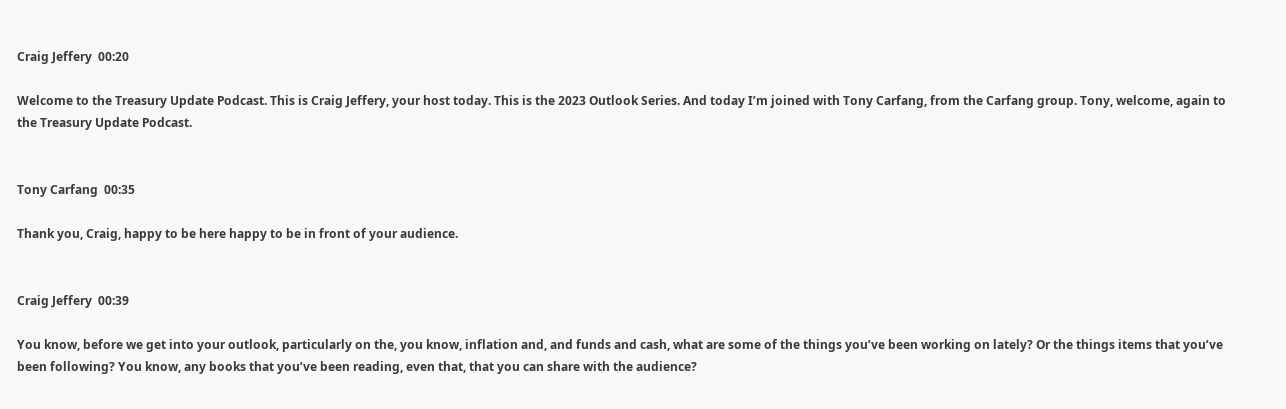Craig Jeffery  00:20

Welcome to the Treasury Update Podcast. This is Craig Jeffery, your host today. This is the 2023 Outlook Series. And today I’m joined with Tony Carfang, from the Carfang group. Tony, welcome, again to the Treasury Update Podcast.


Tony Carfang  00:35

Thank you, Craig, happy to be here happy to be in front of your audience.


Craig Jeffery  00:39

You know, before we get into your outlook, particularly on the, you know, inflation and, and funds and cash, what are some of the things you’ve been working on lately? Or the things items that you’ve been following? You know, any books that you’ve been reading, even that, that you can share with the audience?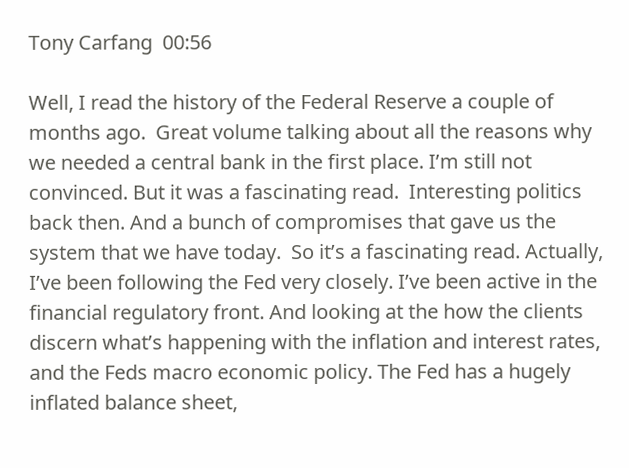Tony Carfang  00:56

Well, I read the history of the Federal Reserve a couple of months ago.  Great volume talking about all the reasons why we needed a central bank in the first place. I’m still not convinced. But it was a fascinating read.  Interesting politics back then. And a bunch of compromises that gave us the system that we have today.  So it’s a fascinating read. Actually, I’ve been following the Fed very closely. I’ve been active in the financial regulatory front. And looking at the how the clients discern what’s happening with the inflation and interest rates, and the Feds macro economic policy. The Fed has a hugely inflated balance sheet,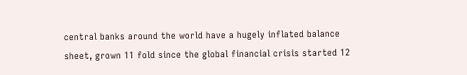central banks around the world have a hugely inflated balance sheet, grown 11 fold since the global financial crisis started 12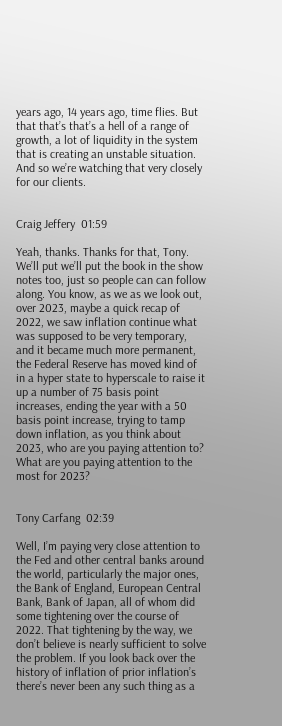years ago, 14 years ago, time flies. But that that’s that’s a hell of a range of growth, a lot of liquidity in the system that is creating an unstable situation. And so we’re watching that very closely for our clients.


Craig Jeffery  01:59

Yeah, thanks. Thanks for that, Tony. We’ll put we’ll put the book in the show notes too, just so people can can follow along. You know, as we as we look out, over 2023, maybe a quick recap of 2022, we saw inflation continue what was supposed to be very temporary, and it became much more permanent, the Federal Reserve has moved kind of in a hyper state to hyperscale to raise it up a number of 75 basis point increases, ending the year with a 50 basis point increase, trying to tamp down inflation, as you think about 2023, who are you paying attention to? What are you paying attention to the most for 2023?


Tony Carfang  02:39

Well, I’m paying very close attention to the Fed and other central banks around the world, particularly the major ones, the Bank of England, European Central Bank, Bank of Japan, all of whom did some tightening over the course of 2022. That tightening by the way, we don’t believe is nearly sufficient to solve the problem. If you look back over the history of inflation of prior inflation’s there’s never been any such thing as a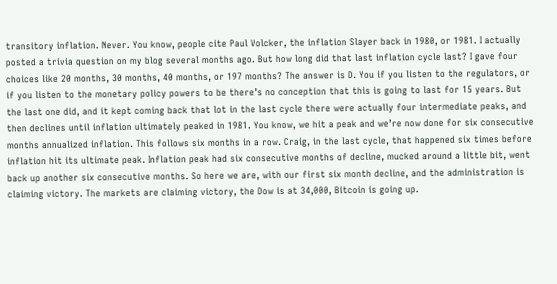transitory inflation. Never. You know, people cite Paul Volcker, the inflation Slayer back in 1980, or 1981. I actually posted a trivia question on my blog several months ago. But how long did that last inflation cycle last? I gave four choices like 20 months, 30 months, 40 months, or 197 months? The answer is D. You if you listen to the regulators, or if you listen to the monetary policy powers to be there’s no conception that this is going to last for 15 years. But the last one did, and it kept coming back that lot in the last cycle there were actually four intermediate peaks, and then declines until inflation ultimately peaked in 1981. You know, we hit a peak and we’re now done for six consecutive months annualized inflation. This follows six months in a row. Craig, in the last cycle, that happened six times before inflation hit its ultimate peak. Inflation peak had six consecutive months of decline, mucked around a little bit, went back up another six consecutive months. So here we are, with our first six month decline, and the administration is claiming victory. The markets are claiming victory, the Dow is at 34,000, Bitcoin is going up.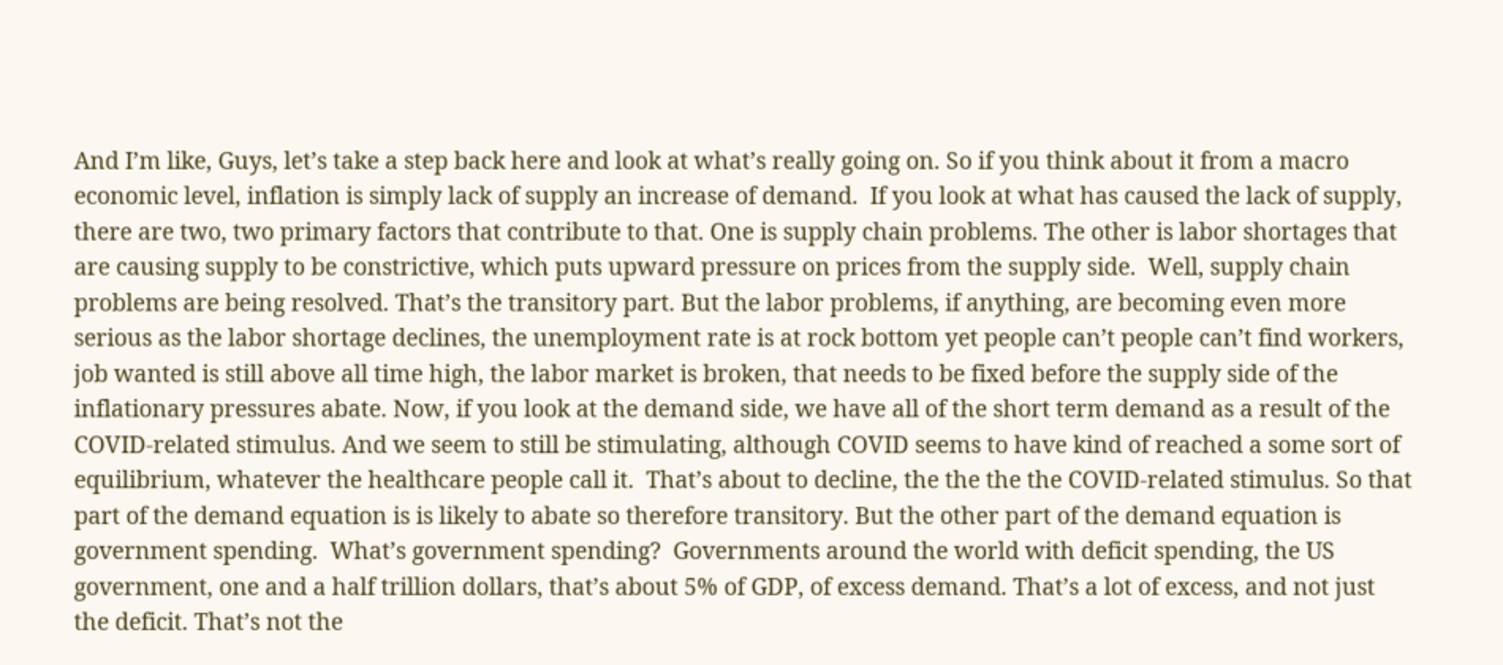And I’m like, Guys, let’s take a step back here and look at what’s really going on. So if you think about it from a macro economic level, inflation is simply lack of supply an increase of demand.  If you look at what has caused the lack of supply, there are two, two primary factors that contribute to that. One is supply chain problems. The other is labor shortages that are causing supply to be constrictive, which puts upward pressure on prices from the supply side.  Well, supply chain problems are being resolved. That’s the transitory part. But the labor problems, if anything, are becoming even more serious as the labor shortage declines, the unemployment rate is at rock bottom yet people can’t people can’t find workers, job wanted is still above all time high, the labor market is broken, that needs to be fixed before the supply side of the inflationary pressures abate. Now, if you look at the demand side, we have all of the short term demand as a result of the COVID-related stimulus. And we seem to still be stimulating, although COVID seems to have kind of reached a some sort of equilibrium, whatever the healthcare people call it.  That’s about to decline, the the the the COVID-related stimulus. So that part of the demand equation is is likely to abate so therefore transitory. But the other part of the demand equation is government spending.  What’s government spending?  Governments around the world with deficit spending, the US government, one and a half trillion dollars, that’s about 5% of GDP, of excess demand. That’s a lot of excess, and not just the deficit. That’s not the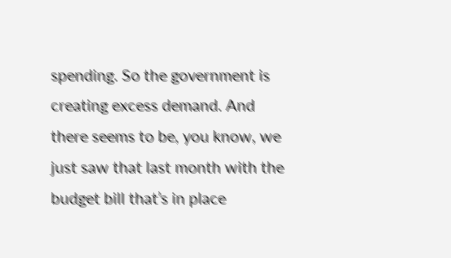spending. So the government is creating excess demand. And there seems to be, you know, we just saw that last month with the budget bill that’s in place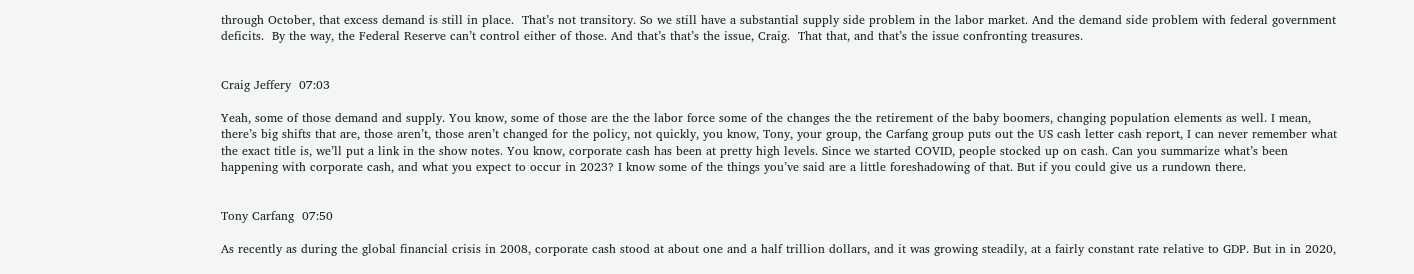through October, that excess demand is still in place.  That’s not transitory. So we still have a substantial supply side problem in the labor market. And the demand side problem with federal government deficits.  By the way, the Federal Reserve can’t control either of those. And that’s that’s the issue, Craig.  That that, and that’s the issue confronting treasures.


Craig Jeffery  07:03

Yeah, some of those demand and supply. You know, some of those are the the labor force some of the changes the the retirement of the baby boomers, changing population elements as well. I mean, there’s big shifts that are, those aren’t, those aren’t changed for the policy, not quickly, you know, Tony, your group, the Carfang group puts out the US cash letter cash report, I can never remember what the exact title is, we’ll put a link in the show notes. You know, corporate cash has been at pretty high levels. Since we started COVID, people stocked up on cash. Can you summarize what’s been happening with corporate cash, and what you expect to occur in 2023? I know some of the things you’ve said are a little foreshadowing of that. But if you could give us a rundown there.


Tony Carfang  07:50

As recently as during the global financial crisis in 2008, corporate cash stood at about one and a half trillion dollars, and it was growing steadily, at a fairly constant rate relative to GDP. But in in 2020,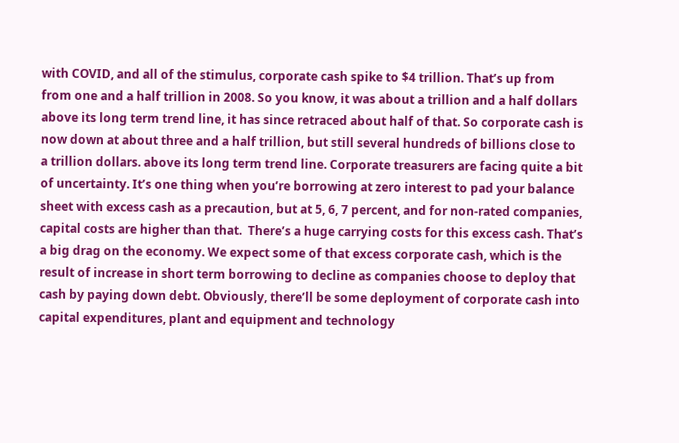with COVID, and all of the stimulus, corporate cash spike to $4 trillion. That’s up from from one and a half trillion in 2008. So you know, it was about a trillion and a half dollars above its long term trend line, it has since retraced about half of that. So corporate cash is now down at about three and a half trillion, but still several hundreds of billions close to a trillion dollars. above its long term trend line. Corporate treasurers are facing quite a bit of uncertainty. It’s one thing when you’re borrowing at zero interest to pad your balance sheet with excess cash as a precaution, but at 5, 6, 7 percent, and for non-rated companies, capital costs are higher than that.  There’s a huge carrying costs for this excess cash. That’s a big drag on the economy. We expect some of that excess corporate cash, which is the result of increase in short term borrowing to decline as companies choose to deploy that cash by paying down debt. Obviously, there’ll be some deployment of corporate cash into capital expenditures, plant and equipment and technology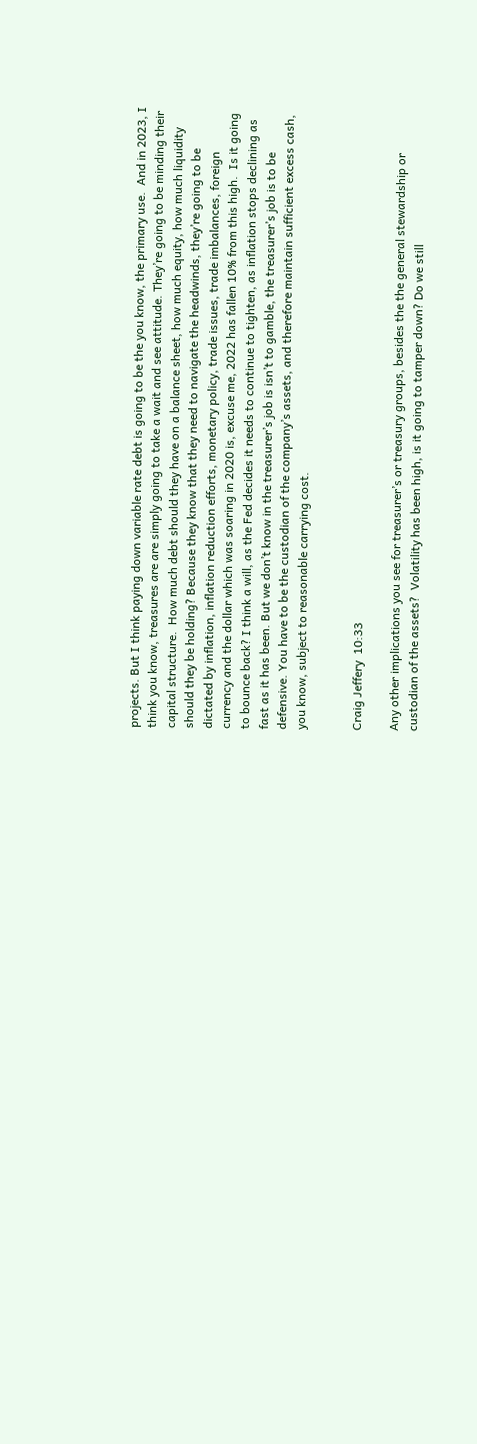projects. But I think paying down variable rate debt is going to be the you know, the primary use.  And in 2023, I think you know, treasures are are simply going to take a wait and see attitude. They’re going to be minding their capital structure.  How much debt should they have on a balance sheet, how much equity, how much liquidity should they be holding? Because they know that they need to navigate the headwinds, they’re going to be dictated by inflation, inflation reduction efforts, monetary policy, trade issues, trade imbalances, foreign currency and the dollar which was soaring in 2020 is, excuse me, 2022 has fallen 10% from this high.  Is it going to bounce back? I think a will, as the Fed decides it needs to continue to tighten, as inflation stops declining as fast as it has been. But we don’t know in the treasurer’s job is isn’t to gamble, the treasurer’s job is to be defensive. You have to be the custodian of the company’s assets, and therefore maintain sufficient excess cash, you know, subject to reasonable carrying cost.


Craig Jeffery  10:33

Any other implications you see for treasurer’s or treasury groups, besides the the general stewardship or custodian of the assets?  Volatility has been high, is it going to tamper down? Do we still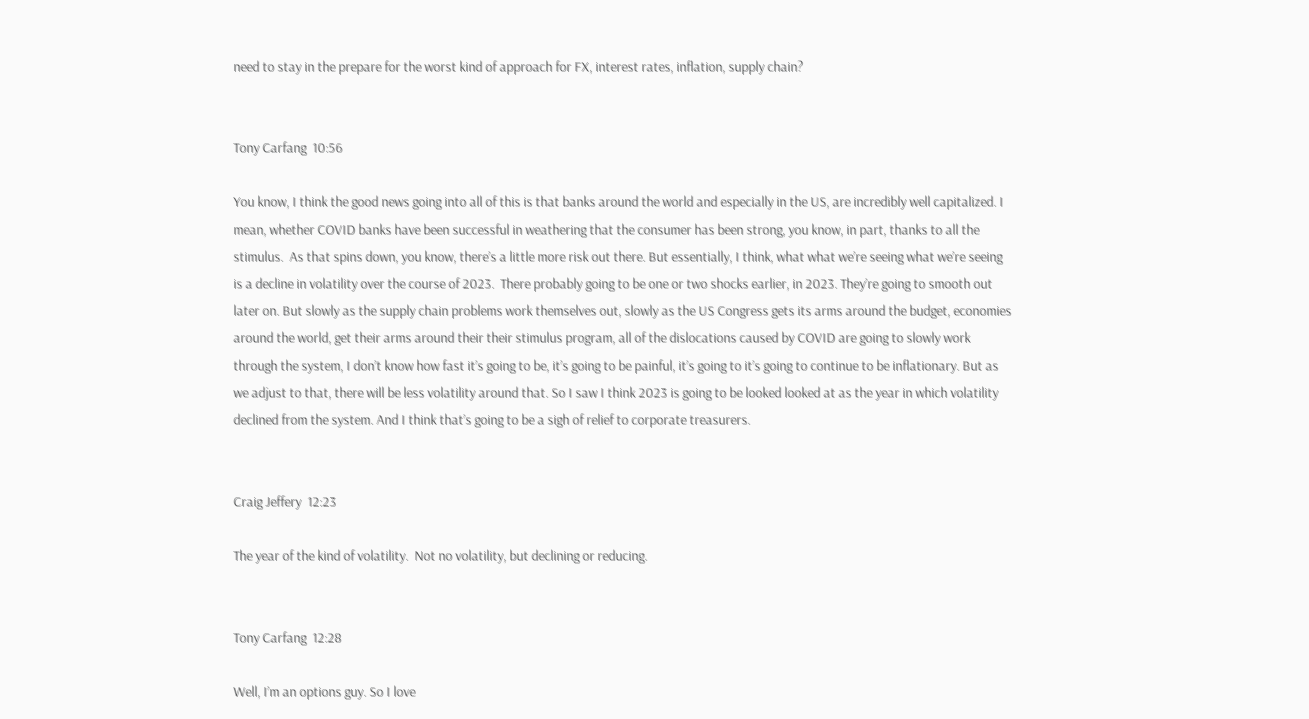need to stay in the prepare for the worst kind of approach for FX, interest rates, inflation, supply chain?


Tony Carfang  10:56

You know, I think the good news going into all of this is that banks around the world and especially in the US, are incredibly well capitalized. I mean, whether COVID banks have been successful in weathering that the consumer has been strong, you know, in part, thanks to all the stimulus.  As that spins down, you know, there’s a little more risk out there. But essentially, I think, what what we’re seeing what we’re seeing is a decline in volatility over the course of 2023.  There probably going to be one or two shocks earlier, in 2023. They’re going to smooth out later on. But slowly as the supply chain problems work themselves out, slowly as the US Congress gets its arms around the budget, economies around the world, get their arms around their their stimulus program, all of the dislocations caused by COVID are going to slowly work through the system, I don’t know how fast it’s going to be, it’s going to be painful, it’s going to it’s going to continue to be inflationary. But as we adjust to that, there will be less volatility around that. So I saw I think 2023 is going to be looked looked at as the year in which volatility declined from the system. And I think that’s going to be a sigh of relief to corporate treasurers.


Craig Jeffery  12:23

The year of the kind of volatility.  Not no volatility, but declining or reducing.


Tony Carfang  12:28

Well, I’m an options guy. So I love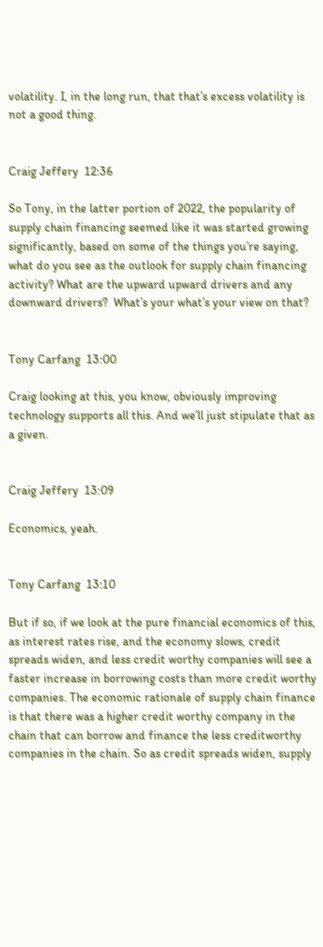volatility. I, in the long run, that that’s excess volatility is not a good thing.


Craig Jeffery  12:36

So Tony, in the latter portion of 2022, the popularity of supply chain financing seemed like it was started growing significantly, based on some of the things you’re saying, what do you see as the outlook for supply chain financing activity? What are the upward upward drivers and any downward drivers?  What’s your what’s your view on that?


Tony Carfang  13:00

Craig looking at this, you know, obviously improving technology supports all this. And we’ll just stipulate that as a given.


Craig Jeffery  13:09

Economics, yeah.


Tony Carfang  13:10

But if so, if we look at the pure financial economics of this, as interest rates rise, and the economy slows, credit spreads widen, and less credit worthy companies will see a faster increase in borrowing costs than more credit worthy companies. The economic rationale of supply chain finance is that there was a higher credit worthy company in the chain that can borrow and finance the less creditworthy companies in the chain. So as credit spreads widen, supply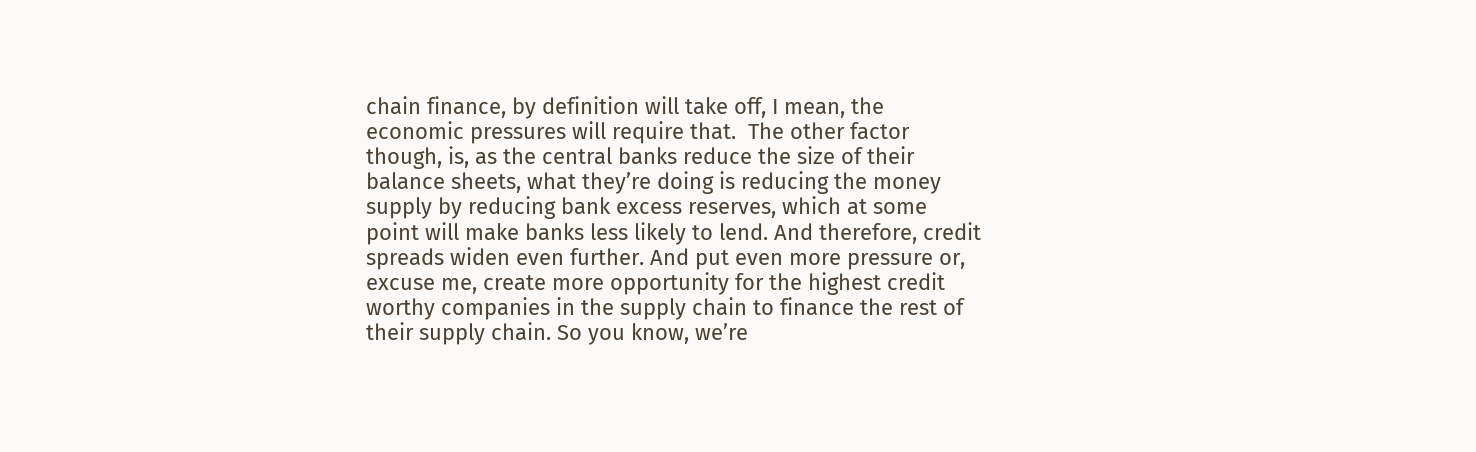chain finance, by definition will take off, I mean, the economic pressures will require that.  The other factor though, is, as the central banks reduce the size of their balance sheets, what they’re doing is reducing the money supply by reducing bank excess reserves, which at some point will make banks less likely to lend. And therefore, credit spreads widen even further. And put even more pressure or, excuse me, create more opportunity for the highest credit worthy companies in the supply chain to finance the rest of their supply chain. So you know, we’re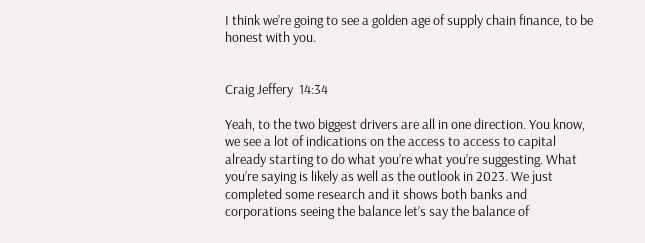I think we’re going to see a golden age of supply chain finance, to be honest with you.


Craig Jeffery  14:34

Yeah, to the two biggest drivers are all in one direction. You know, we see a lot of indications on the access to access to capital already starting to do what you’re what you’re suggesting. What you’re saying is likely as well as the outlook in 2023. We just completed some research and it shows both banks and corporations seeing the balance let’s say the balance of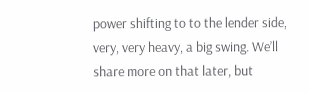power shifting to to the lender side, very, very heavy, a big swing. We’ll share more on that later, but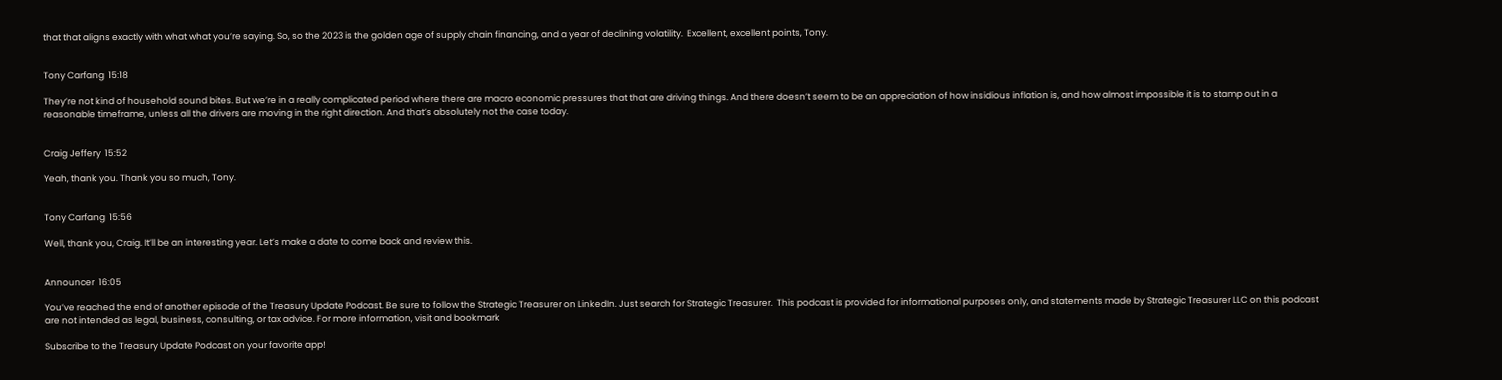that that aligns exactly with what what you’re saying. So, so the 2023 is the golden age of supply chain financing, and a year of declining volatility.  Excellent, excellent points, Tony.


Tony Carfang  15:18

They’re not kind of household sound bites. But we’re in a really complicated period where there are macro economic pressures that that are driving things. And there doesn’t seem to be an appreciation of how insidious inflation is, and how almost impossible it is to stamp out in a reasonable timeframe, unless all the drivers are moving in the right direction. And that’s absolutely not the case today.


Craig Jeffery  15:52

Yeah, thank you. Thank you so much, Tony.


Tony Carfang  15:56

Well, thank you, Craig. It’ll be an interesting year. Let’s make a date to come back and review this.


Announcer  16:05

You’ve reached the end of another episode of the Treasury Update Podcast. Be sure to follow the Strategic Treasurer on LinkedIn. Just search for Strategic Treasurer.  This podcast is provided for informational purposes only, and statements made by Strategic Treasurer LLC on this podcast are not intended as legal, business, consulting, or tax advice. For more information, visit and bookmark

Subscribe to the Treasury Update Podcast on your favorite app!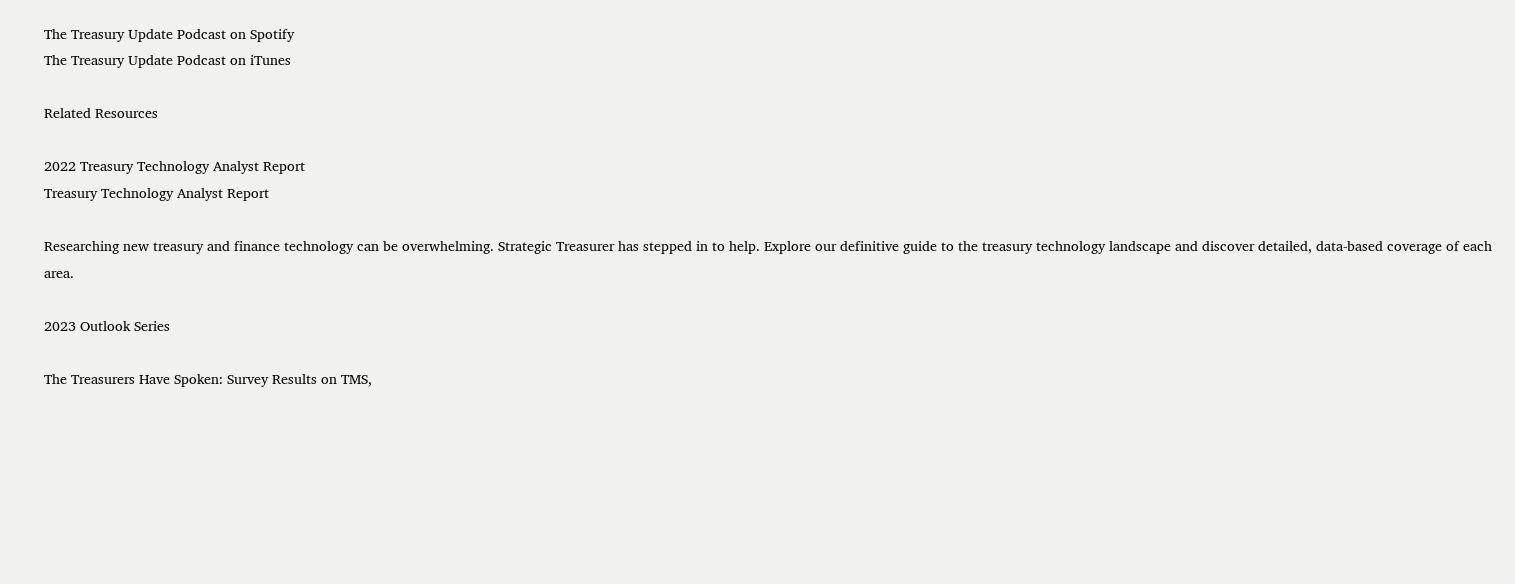The Treasury Update Podcast on Spotify
The Treasury Update Podcast on iTunes

Related Resources

2022 Treasury Technology Analyst Report
Treasury Technology Analyst Report

Researching new treasury and finance technology can be overwhelming. Strategic Treasurer has stepped in to help. Explore our definitive guide to the treasury technology landscape and discover detailed, data-based coverage of each area.

2023 Outlook Series

The Treasurers Have Spoken: Survey Results on TMS,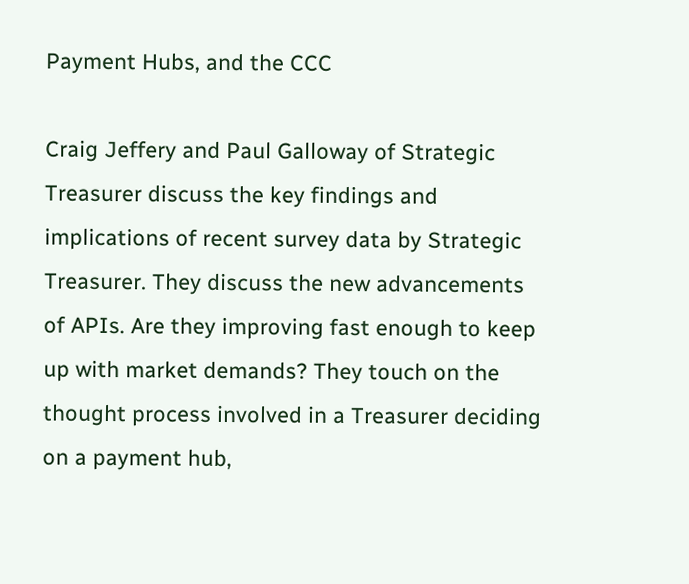Payment Hubs, and the CCC

Craig Jeffery and Paul Galloway of Strategic Treasurer discuss the key findings and implications of recent survey data by Strategic Treasurer. They discuss the new advancements of APIs. Are they improving fast enough to keep up with market demands? They touch on the thought process involved in a Treasurer deciding on a payment hub,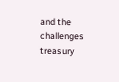and the challenges treasury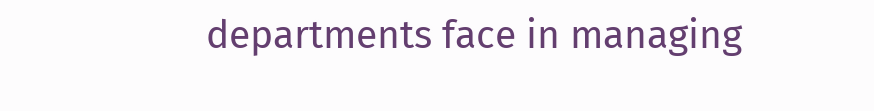departments face in managing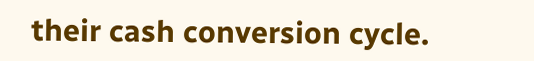their cash conversion cycle.